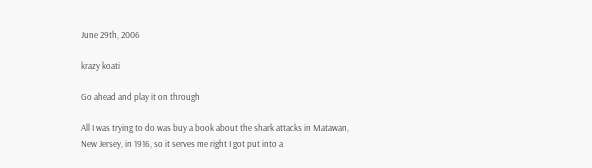June 29th, 2006

krazy koati

Go ahead and play it on through

All I was trying to do was buy a book about the shark attacks in Matawan, New Jersey, in 1916, so it serves me right I got put into a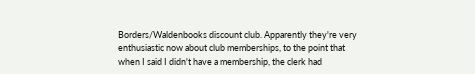Borders/Waldenbooks discount club. Apparently they're very enthusiastic now about club memberships, to the point that when I said I didn't have a membership, the clerk had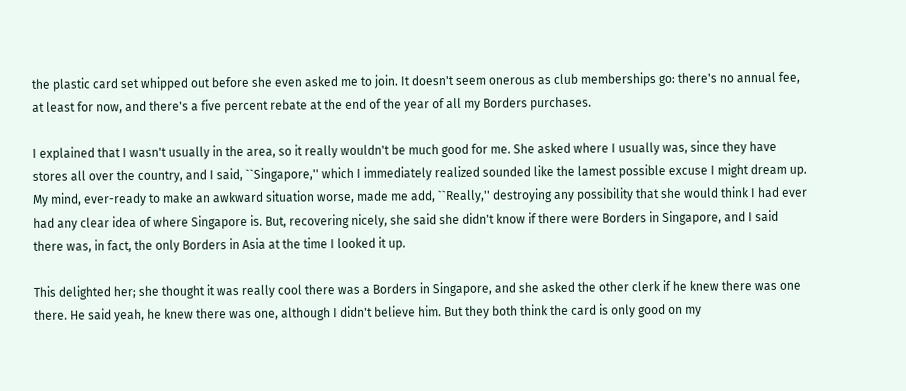the plastic card set whipped out before she even asked me to join. It doesn't seem onerous as club memberships go: there's no annual fee, at least for now, and there's a five percent rebate at the end of the year of all my Borders purchases.

I explained that I wasn't usually in the area, so it really wouldn't be much good for me. She asked where I usually was, since they have stores all over the country, and I said, ``Singapore,'' which I immediately realized sounded like the lamest possible excuse I might dream up. My mind, ever-ready to make an awkward situation worse, made me add, ``Really,'' destroying any possibility that she would think I had ever had any clear idea of where Singapore is. But, recovering nicely, she said she didn't know if there were Borders in Singapore, and I said there was, in fact, the only Borders in Asia at the time I looked it up.

This delighted her; she thought it was really cool there was a Borders in Singapore, and she asked the other clerk if he knew there was one there. He said yeah, he knew there was one, although I didn't believe him. But they both think the card is only good on my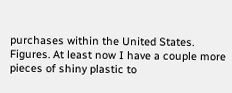purchases within the United States. Figures. At least now I have a couple more pieces of shiny plastic to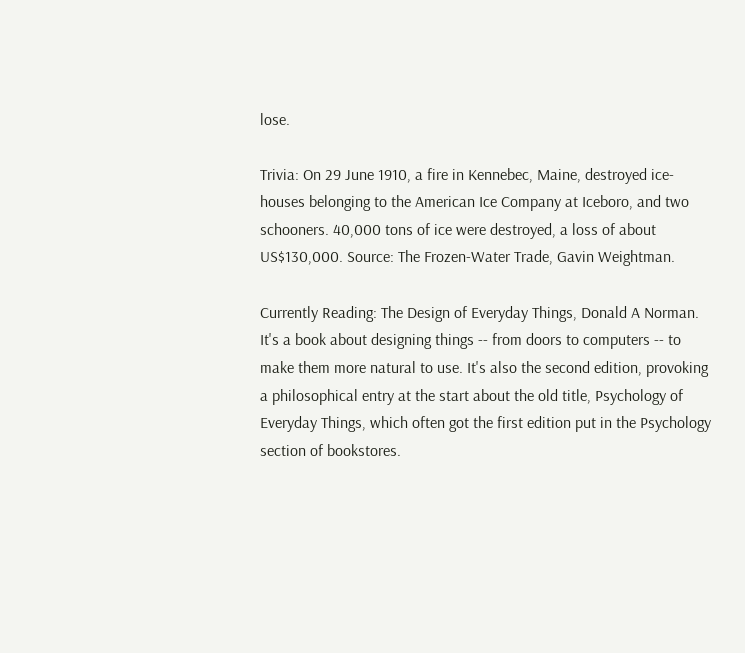lose.

Trivia: On 29 June 1910, a fire in Kennebec, Maine, destroyed ice-houses belonging to the American Ice Company at Iceboro, and two schooners. 40,000 tons of ice were destroyed, a loss of about US$130,000. Source: The Frozen-Water Trade, Gavin Weightman.

Currently Reading: The Design of Everyday Things, Donald A Norman. It's a book about designing things -- from doors to computers -- to make them more natural to use. It's also the second edition, provoking a philosophical entry at the start about the old title, Psychology of Everyday Things, which often got the first edition put in the Psychology section of bookstores.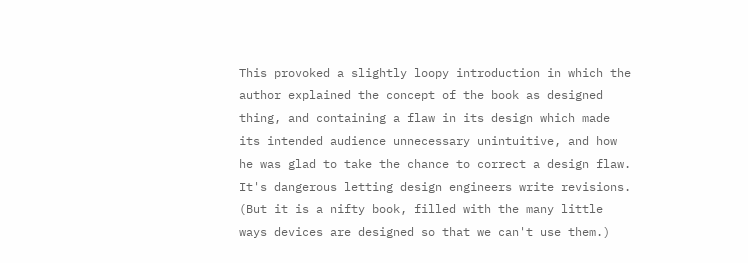This provoked a slightly loopy introduction in which the author explained the concept of the book as designed thing, and containing a flaw in its design which made its intended audience unnecessary unintuitive, and how he was glad to take the chance to correct a design flaw. It's dangerous letting design engineers write revisions. (But it is a nifty book, filled with the many little ways devices are designed so that we can't use them.)